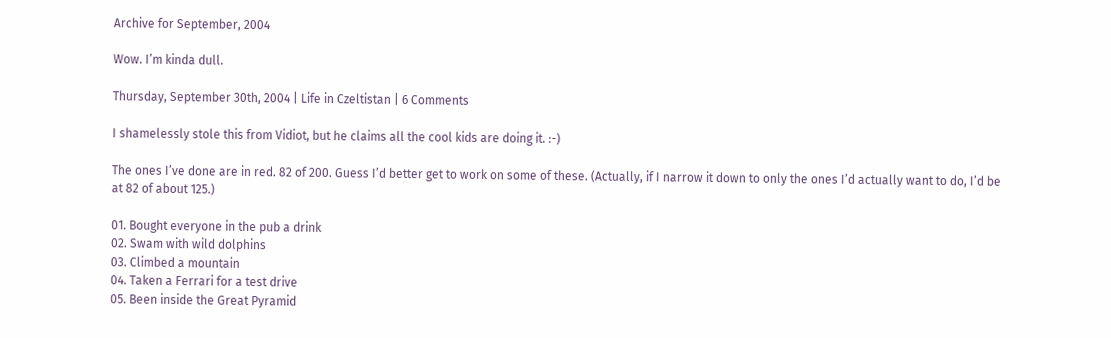Archive for September, 2004

Wow. I’m kinda dull.

Thursday, September 30th, 2004 | Life in Czeltistan | 6 Comments

I shamelessly stole this from Vidiot, but he claims all the cool kids are doing it. :-)

The ones I’ve done are in red. 82 of 200. Guess I’d better get to work on some of these. (Actually, if I narrow it down to only the ones I’d actually want to do, I’d be at 82 of about 125.)

01. Bought everyone in the pub a drink
02. Swam with wild dolphins
03. Climbed a mountain
04. Taken a Ferrari for a test drive
05. Been inside the Great Pyramid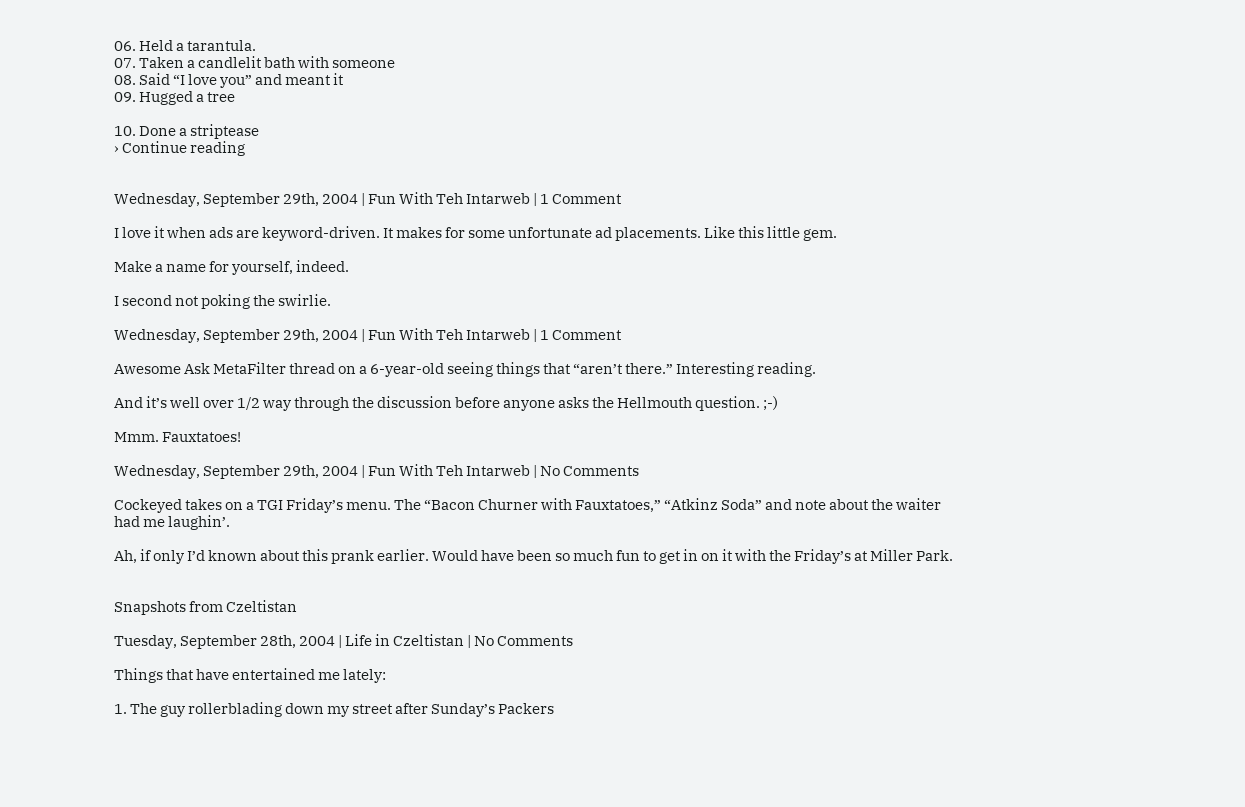06. Held a tarantula.
07. Taken a candlelit bath with someone
08. Said “I love you” and meant it
09. Hugged a tree

10. Done a striptease
› Continue reading


Wednesday, September 29th, 2004 | Fun With Teh Intarweb | 1 Comment

I love it when ads are keyword-driven. It makes for some unfortunate ad placements. Like this little gem.

Make a name for yourself, indeed.

I second not poking the swirlie.

Wednesday, September 29th, 2004 | Fun With Teh Intarweb | 1 Comment

Awesome Ask MetaFilter thread on a 6-year-old seeing things that “aren’t there.” Interesting reading.

And it’s well over 1/2 way through the discussion before anyone asks the Hellmouth question. ;-)

Mmm. Fauxtatoes!

Wednesday, September 29th, 2004 | Fun With Teh Intarweb | No Comments

Cockeyed takes on a TGI Friday’s menu. The “Bacon Churner with Fauxtatoes,” “Atkinz Soda” and note about the waiter had me laughin’.

Ah, if only I’d known about this prank earlier. Would have been so much fun to get in on it with the Friday’s at Miller Park.


Snapshots from Czeltistan

Tuesday, September 28th, 2004 | Life in Czeltistan | No Comments

Things that have entertained me lately:

1. The guy rollerblading down my street after Sunday’s Packers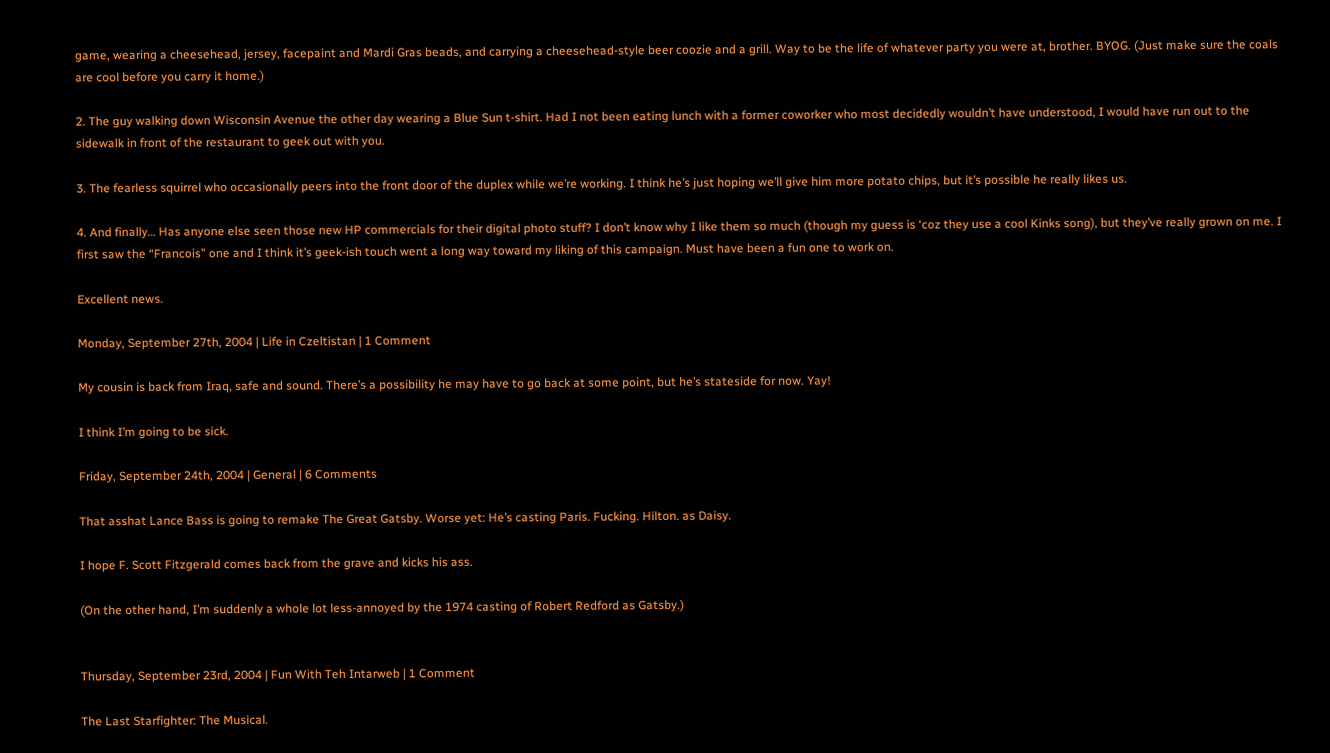game, wearing a cheesehead, jersey, facepaint and Mardi Gras beads, and carrying a cheesehead-style beer coozie and a grill. Way to be the life of whatever party you were at, brother. BYOG. (Just make sure the coals are cool before you carry it home.)

2. The guy walking down Wisconsin Avenue the other day wearing a Blue Sun t-shirt. Had I not been eating lunch with a former coworker who most decidedly wouldn’t have understood, I would have run out to the sidewalk in front of the restaurant to geek out with you.

3. The fearless squirrel who occasionally peers into the front door of the duplex while we’re working. I think he’s just hoping we’ll give him more potato chips, but it’s possible he really likes us.

4. And finally… Has anyone else seen those new HP commercials for their digital photo stuff? I don’t know why I like them so much (though my guess is ‘coz they use a cool Kinks song), but they’ve really grown on me. I first saw the “Francois” one and I think it’s geek-ish touch went a long way toward my liking of this campaign. Must have been a fun one to work on.

Excellent news.

Monday, September 27th, 2004 | Life in Czeltistan | 1 Comment

My cousin is back from Iraq, safe and sound. There’s a possibility he may have to go back at some point, but he’s stateside for now. Yay!

I think I’m going to be sick.

Friday, September 24th, 2004 | General | 6 Comments

That asshat Lance Bass is going to remake The Great Gatsby. Worse yet: He’s casting Paris. Fucking. Hilton. as Daisy.

I hope F. Scott Fitzgerald comes back from the grave and kicks his ass.

(On the other hand, I’m suddenly a whole lot less-annoyed by the 1974 casting of Robert Redford as Gatsby.)


Thursday, September 23rd, 2004 | Fun With Teh Intarweb | 1 Comment

The Last Starfighter: The Musical.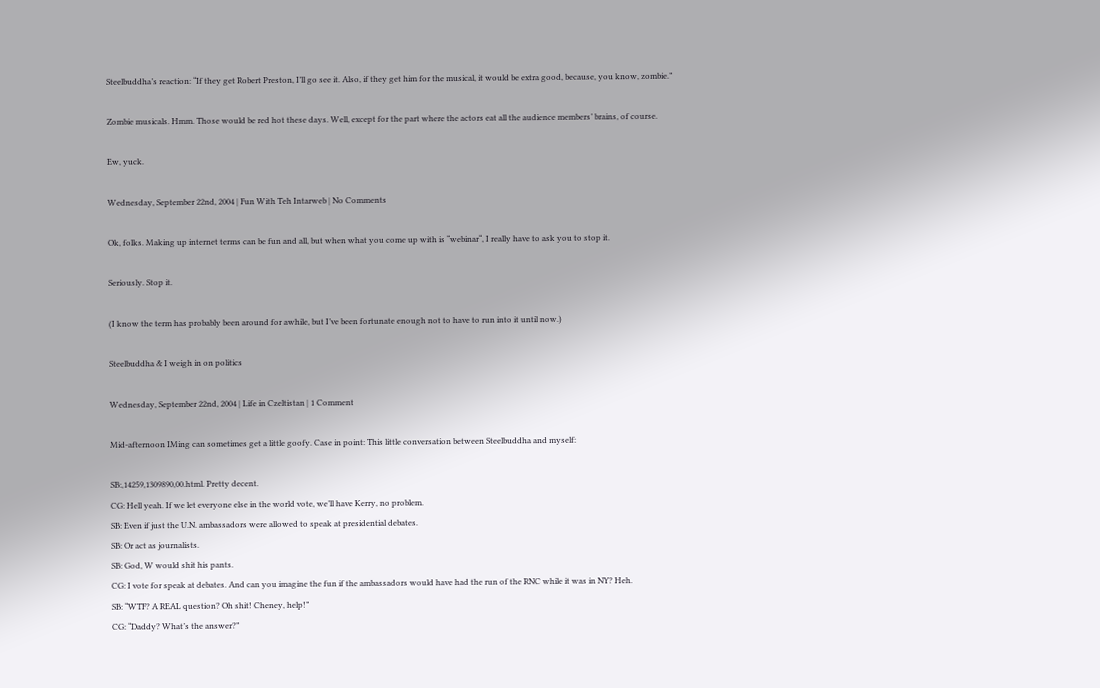Steelbuddha’s reaction: “If they get Robert Preston, I’ll go see it. Also, if they get him for the musical, it would be extra good, because, you know, zombie.”

Zombie musicals. Hmm. Those would be red hot these days. Well, except for the part where the actors eat all the audience members’ brains, of course.

Ew, yuck.

Wednesday, September 22nd, 2004 | Fun With Teh Intarweb | No Comments

Ok, folks. Making up internet terms can be fun and all, but when what you come up with is “webinar“, I really have to ask you to stop it.

Seriously. Stop it.

(I know the term has probably been around for awhile, but I’ve been fortunate enough not to have to run into it until now.)

Steelbuddha & I weigh in on politics

Wednesday, September 22nd, 2004 | Life in Czeltistan | 1 Comment

Mid-afternoon IMing can sometimes get a little goofy. Case in point: This little conversation between Steelbuddha and myself:

SB:,14259,1309890,00.html. Pretty decent.
CG: Hell yeah. If we let everyone else in the world vote, we’ll have Kerry, no problem.
SB: Even if just the U.N. ambassadors were allowed to speak at presidential debates.
SB: Or act as journalists.
SB: God, W would shit his pants.
CG: I vote for speak at debates. And can you imagine the fun if the ambassadors would have had the run of the RNC while it was in NY? Heh.
SB: “WTF? A REAL question? Oh shit! Cheney, help!”
CG: “Daddy? What’s the answer?”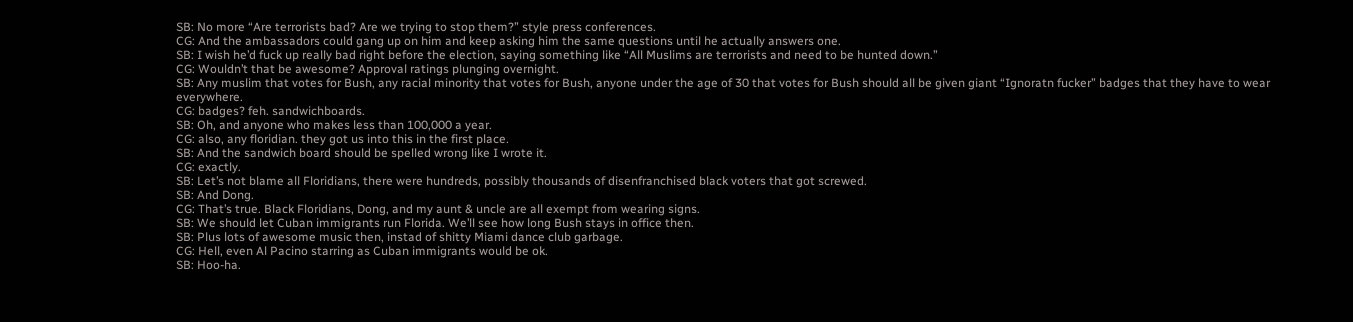SB: No more “Are terrorists bad? Are we trying to stop them?” style press conferences.
CG: And the ambassadors could gang up on him and keep asking him the same questions until he actually answers one.
SB: I wish he’d fuck up really bad right before the election, saying something like “All Muslims are terrorists and need to be hunted down.”
CG: Wouldn’t that be awesome? Approval ratings plunging overnight.
SB: Any muslim that votes for Bush, any racial minority that votes for Bush, anyone under the age of 30 that votes for Bush should all be given giant “Ignoratn fucker” badges that they have to wear everywhere.
CG: badges? feh. sandwichboards.
SB: Oh, and anyone who makes less than 100,000 a year.
CG: also, any floridian. they got us into this in the first place.
SB: And the sandwich board should be spelled wrong like I wrote it.
CG: exactly.
SB: Let’s not blame all Floridians, there were hundreds, possibly thousands of disenfranchised black voters that got screwed.
SB: And Dong.
CG: That’s true. Black Floridians, Dong, and my aunt & uncle are all exempt from wearing signs.
SB: We should let Cuban immigrants run Florida. We’ll see how long Bush stays in office then.
SB: Plus lots of awesome music then, instad of shitty Miami dance club garbage.
CG: Hell, even Al Pacino starring as Cuban immigrants would be ok.
SB: Hoo-ha.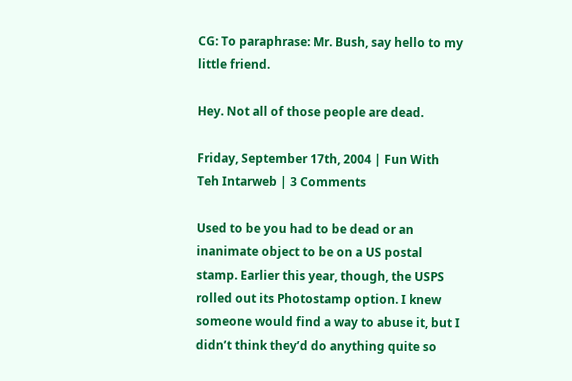CG: To paraphrase: Mr. Bush, say hello to my little friend.

Hey. Not all of those people are dead.

Friday, September 17th, 2004 | Fun With Teh Intarweb | 3 Comments

Used to be you had to be dead or an inanimate object to be on a US postal stamp. Earlier this year, though, the USPS rolled out its Photostamp option. I knew someone would find a way to abuse it, but I didn’t think they’d do anything quite so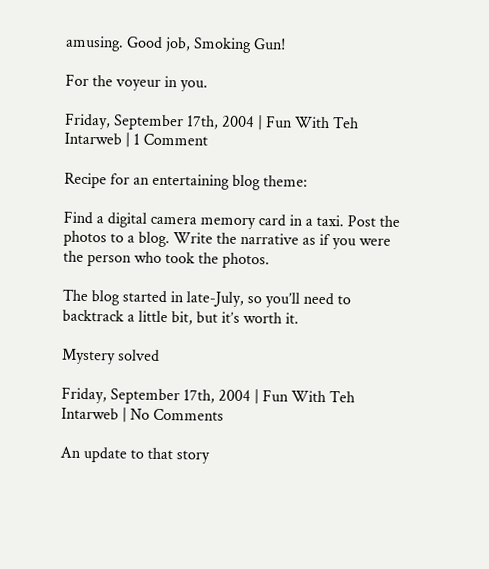amusing. Good job, Smoking Gun!

For the voyeur in you.

Friday, September 17th, 2004 | Fun With Teh Intarweb | 1 Comment

Recipe for an entertaining blog theme:

Find a digital camera memory card in a taxi. Post the photos to a blog. Write the narrative as if you were the person who took the photos.

The blog started in late-July, so you’ll need to backtrack a little bit, but it’s worth it.

Mystery solved

Friday, September 17th, 2004 | Fun With Teh Intarweb | No Comments

An update to that story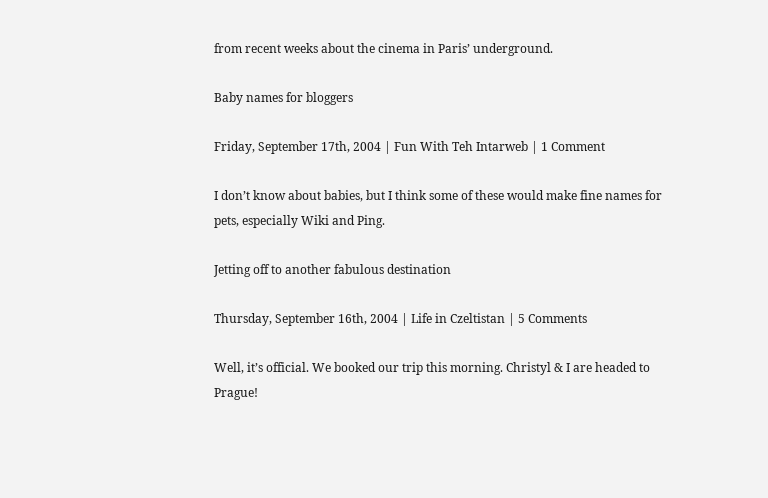from recent weeks about the cinema in Paris’ underground.

Baby names for bloggers

Friday, September 17th, 2004 | Fun With Teh Intarweb | 1 Comment

I don’t know about babies, but I think some of these would make fine names for pets, especially Wiki and Ping.

Jetting off to another fabulous destination

Thursday, September 16th, 2004 | Life in Czeltistan | 5 Comments

Well, it’s official. We booked our trip this morning. Christyl & I are headed to Prague!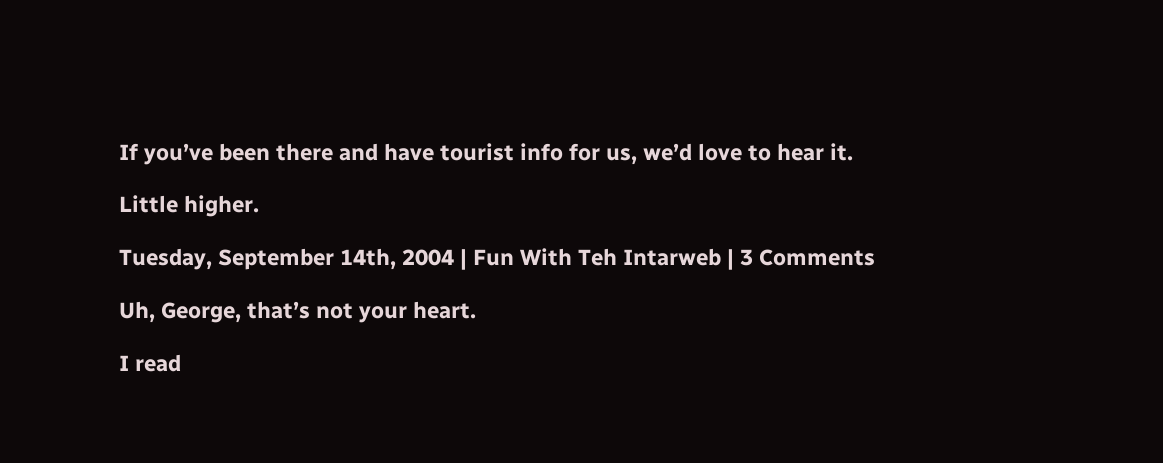If you’ve been there and have tourist info for us, we’d love to hear it.

Little higher.

Tuesday, September 14th, 2004 | Fun With Teh Intarweb | 3 Comments

Uh, George, that’s not your heart.

I read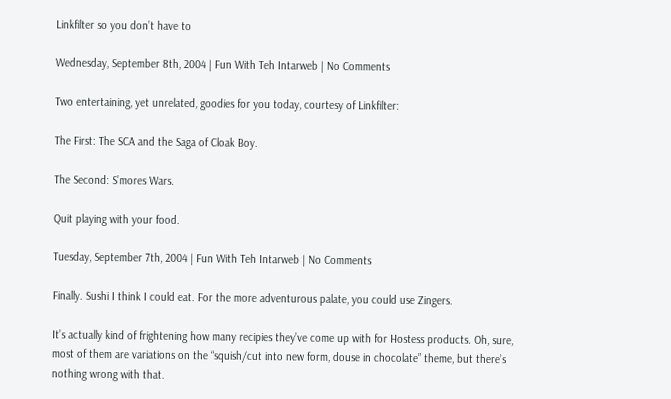Linkfilter so you don’t have to

Wednesday, September 8th, 2004 | Fun With Teh Intarweb | No Comments

Two entertaining, yet unrelated, goodies for you today, courtesy of Linkfilter:

The First: The SCA and the Saga of Cloak Boy.

The Second: S’mores Wars.

Quit playing with your food.

Tuesday, September 7th, 2004 | Fun With Teh Intarweb | No Comments

Finally. Sushi I think I could eat. For the more adventurous palate, you could use Zingers.

It’s actually kind of frightening how many recipies they’ve come up with for Hostess products. Oh, sure, most of them are variations on the “squish/cut into new form, douse in chocolate” theme, but there’s nothing wrong with that.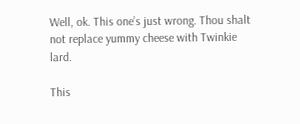Well, ok. This one’s just wrong. Thou shalt not replace yummy cheese with Twinkie lard.

This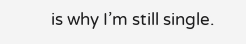is why I’m still single.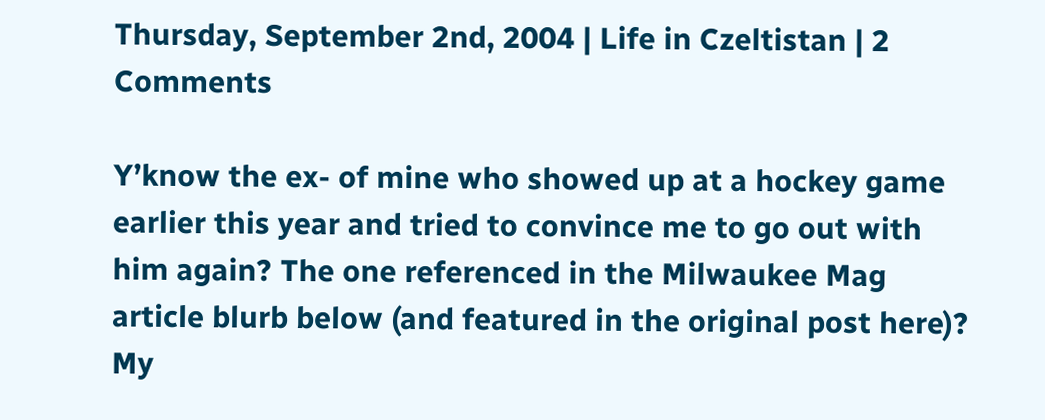Thursday, September 2nd, 2004 | Life in Czeltistan | 2 Comments

Y’know the ex- of mine who showed up at a hockey game earlier this year and tried to convince me to go out with him again? The one referenced in the Milwaukee Mag article blurb below (and featured in the original post here)? My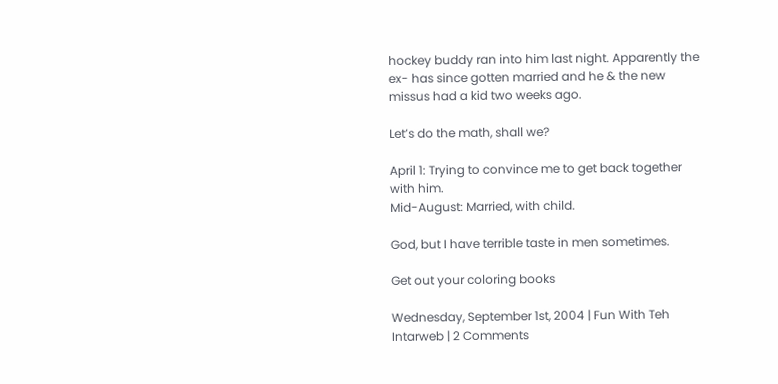hockey buddy ran into him last night. Apparently the ex- has since gotten married and he & the new missus had a kid two weeks ago.

Let’s do the math, shall we?

April 1: Trying to convince me to get back together with him.
Mid-August: Married, with child.

God, but I have terrible taste in men sometimes.

Get out your coloring books

Wednesday, September 1st, 2004 | Fun With Teh Intarweb | 2 Comments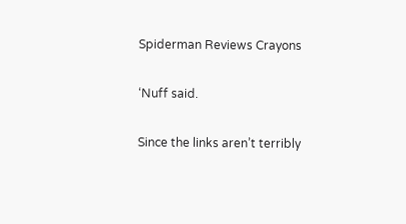Spiderman Reviews Crayons

‘Nuff said.

Since the links aren’t terribly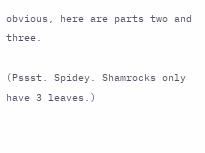obvious, here are parts two and three.

(Pssst. Spidey. Shamrocks only have 3 leaves.)